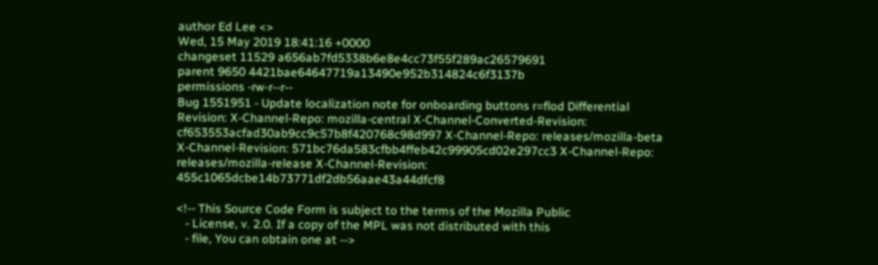author Ed Lee <>
Wed, 15 May 2019 18:41:16 +0000
changeset 11529 a656ab7fd5338b6e8e4cc73f55f289ac26579691
parent 9650 4421bae64647719a13490e952b314824c6f3137b
permissions -rw-r--r--
Bug 1551951 - Update localization note for onboarding buttons r=flod Differential Revision: X-Channel-Repo: mozilla-central X-Channel-Converted-Revision: cf653553acfad30ab9cc9c57b8f420768c98d997 X-Channel-Repo: releases/mozilla-beta X-Channel-Revision: 571bc76da583cfbb4ffeb42c99905cd02e297cc3 X-Channel-Repo: releases/mozilla-release X-Channel-Revision: 455c1065dcbe14b73771df2db56aae43a44dfcf8

<!-- This Source Code Form is subject to the terms of the Mozilla Public
   - License, v. 2.0. If a copy of the MPL was not distributed with this
   - file, You can obtain one at -->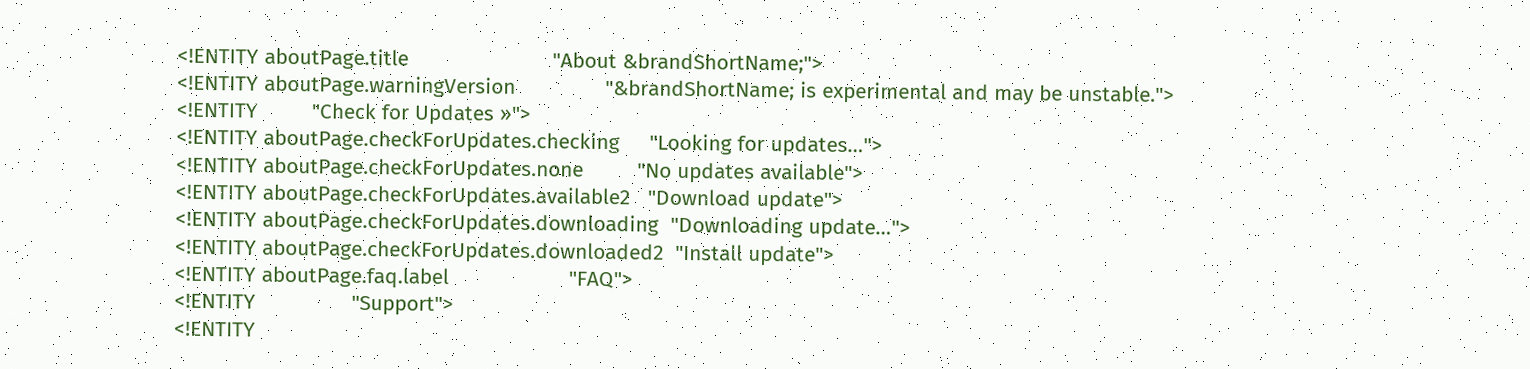<!ENTITY aboutPage.title                        "About &brandShortName;">
<!ENTITY aboutPage.warningVersion               "&brandShortName; is experimental and may be unstable.">
<!ENTITY         "Check for Updates »">
<!ENTITY aboutPage.checkForUpdates.checking     "Looking for updates…">
<!ENTITY aboutPage.checkForUpdates.none         "No updates available">
<!ENTITY aboutPage.checkForUpdates.available2   "Download update">
<!ENTITY aboutPage.checkForUpdates.downloading  "Downloading update…">
<!ENTITY aboutPage.checkForUpdates.downloaded2  "Install update">
<!ENTITY aboutPage.faq.label                    "FAQ">
<!ENTITY                "Support">
<!ENTITY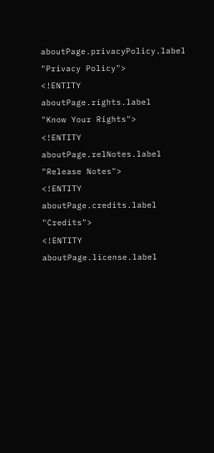aboutPage.privacyPolicy.label          "Privacy Policy">
<!ENTITY aboutPage.rights.label                 "Know Your Rights">
<!ENTITY aboutPage.relNotes.label               "Release Notes">
<!ENTITY aboutPage.credits.label                "Credits">
<!ENTITY aboutPage.license.label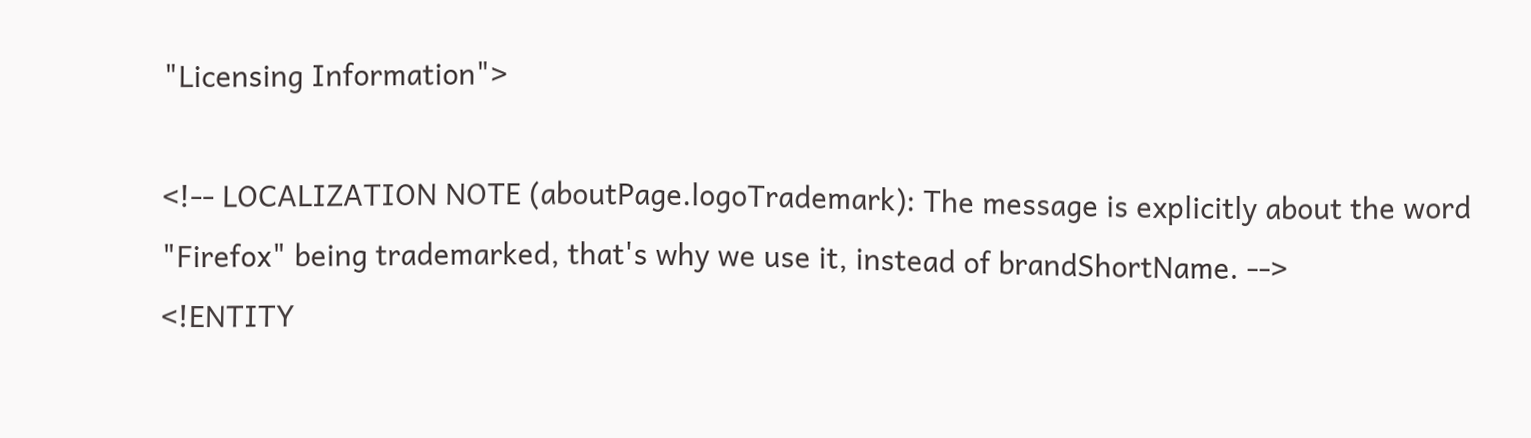"Licensing Information">

<!-- LOCALIZATION NOTE (aboutPage.logoTrademark): The message is explicitly about the word "Firefox" being trademarked, that's why we use it, instead of brandShortName. -->
<!ENTITY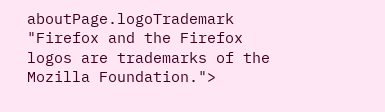aboutPage.logoTrademark                "Firefox and the Firefox logos are trademarks of the Mozilla Foundation.">